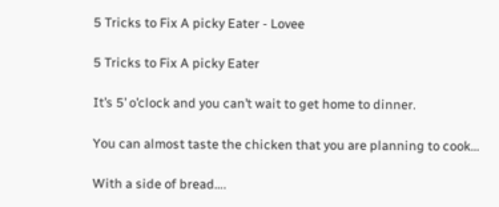5 Tricks to Fix A picky Eater - Lovee

5 Tricks to Fix A picky Eater

It’s 5’ o’clock and you can’t wait to get home to dinner.

You can almost taste the chicken that you are planning to cook…

With a side of bread….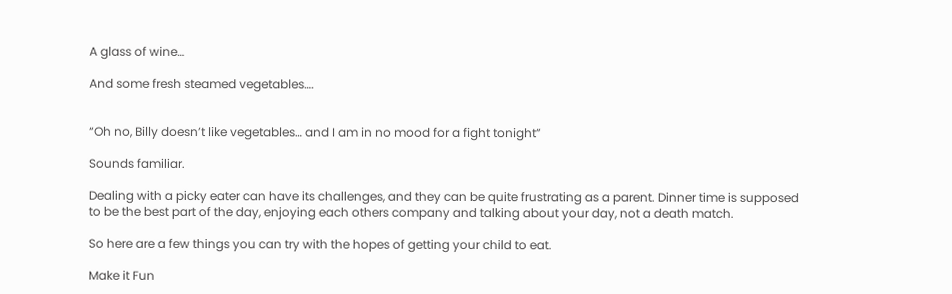A glass of wine…

And some fresh steamed vegetables….


“Oh no, Billy doesn’t like vegetables… and I am in no mood for a fight tonight”

Sounds familiar.

Dealing with a picky eater can have its challenges, and they can be quite frustrating as a parent. Dinner time is supposed to be the best part of the day, enjoying each others company and talking about your day, not a death match.

So here are a few things you can try with the hopes of getting your child to eat.

Make it Fun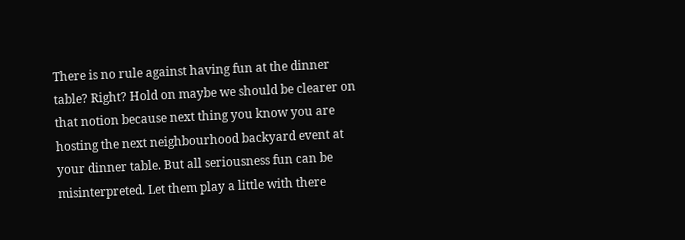There is no rule against having fun at the dinner table? Right? Hold on maybe we should be clearer on that notion because next thing you know you are hosting the next neighbourhood backyard event at your dinner table. But all seriousness fun can be misinterpreted. Let them play a little with there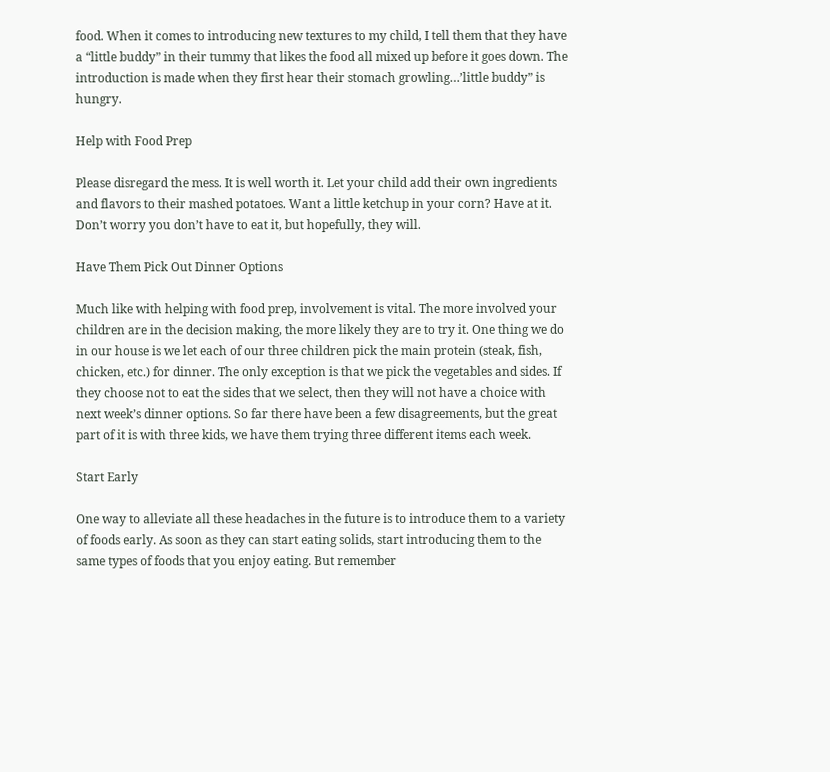food. When it comes to introducing new textures to my child, I tell them that they have a “little buddy” in their tummy that likes the food all mixed up before it goes down. The introduction is made when they first hear their stomach growling…’little buddy” is hungry.

Help with Food Prep

Please disregard the mess. It is well worth it. Let your child add their own ingredients and flavors to their mashed potatoes. Want a little ketchup in your corn? Have at it. Don’t worry you don’t have to eat it, but hopefully, they will.

Have Them Pick Out Dinner Options

Much like with helping with food prep, involvement is vital. The more involved your children are in the decision making, the more likely they are to try it. One thing we do in our house is we let each of our three children pick the main protein (steak, fish, chicken, etc.) for dinner. The only exception is that we pick the vegetables and sides. If they choose not to eat the sides that we select, then they will not have a choice with next week’s dinner options. So far there have been a few disagreements, but the great part of it is with three kids, we have them trying three different items each week.

Start Early

One way to alleviate all these headaches in the future is to introduce them to a variety of foods early. As soon as they can start eating solids, start introducing them to the same types of foods that you enjoy eating. But remember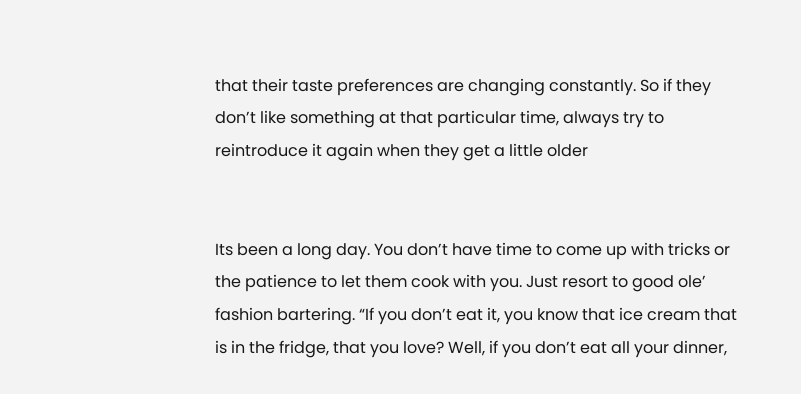that their taste preferences are changing constantly. So if they don’t like something at that particular time, always try to reintroduce it again when they get a little older


Its been a long day. You don’t have time to come up with tricks or the patience to let them cook with you. Just resort to good ole’ fashion bartering. “If you don’t eat it, you know that ice cream that is in the fridge, that you love? Well, if you don’t eat all your dinner,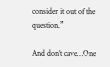consider it out of the question.”

And don’t cave…One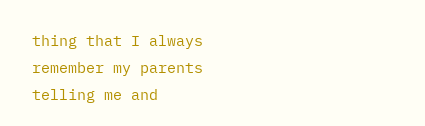thing that I always remember my parents telling me and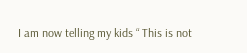I am now telling my kids “ This is not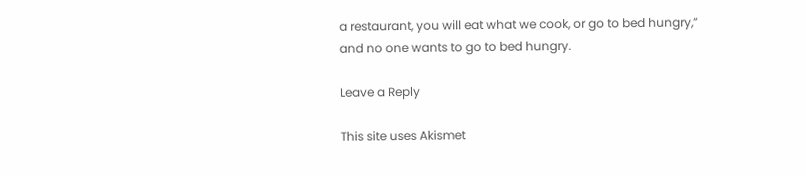a restaurant, you will eat what we cook, or go to bed hungry,” and no one wants to go to bed hungry.

Leave a Reply

This site uses Akismet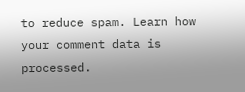to reduce spam. Learn how your comment data is processed.